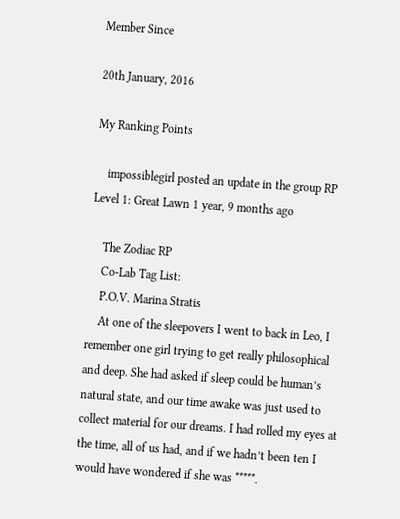Member Since

20th January, 2016

My Ranking Points

    impossiblegirl posted an update in the group RP Level 1: Great Lawn 1 year, 9 months ago

    The Zodiac RP
    Co-Lab Tag List:
    P.O.V. Marina Stratis
    At one of the sleepovers I went to back in Leo, I remember one girl trying to get really philosophical and deep. She had asked if sleep could be human’s natural state, and our time awake was just used to collect material for our dreams. I had rolled my eyes at the time, all of us had, and if we hadn’t been ten I would have wondered if she was *****.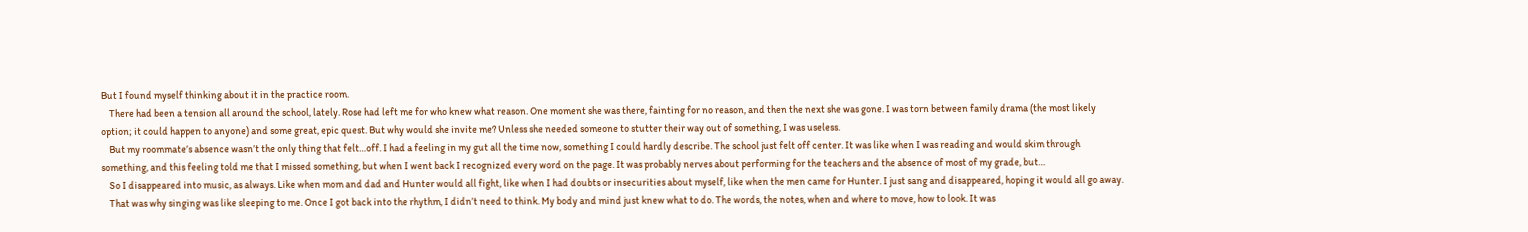But I found myself thinking about it in the practice room.
    There had been a tension all around the school, lately. Rose had left me for who knew what reason. One moment she was there, fainting for no reason, and then the next she was gone. I was torn between family drama (the most likely option; it could happen to anyone) and some great, epic quest. But why would she invite me? Unless she needed someone to stutter their way out of something, I was useless.
    But my roommate’s absence wasn’t the only thing that felt…off. I had a feeling in my gut all the time now, something I could hardly describe. The school just felt off center. It was like when I was reading and would skim through something, and this feeling told me that I missed something, but when I went back I recognized every word on the page. It was probably nerves about performing for the teachers and the absence of most of my grade, but…
    So I disappeared into music, as always. Like when mom and dad and Hunter would all fight, like when I had doubts or insecurities about myself, like when the men came for Hunter. I just sang and disappeared, hoping it would all go away.
    That was why singing was like sleeping to me. Once I got back into the rhythm, I didn’t need to think. My body and mind just knew what to do. The words, the notes, when and where to move, how to look. It was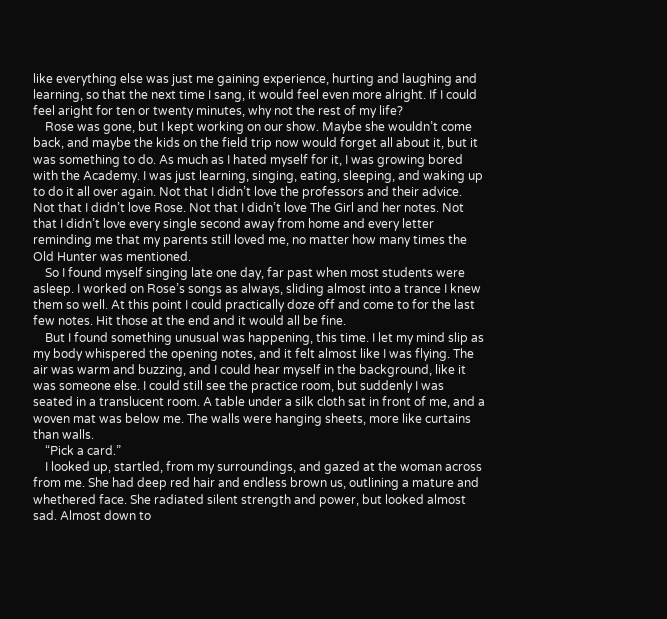like everything else was just me gaining experience, hurting and laughing and learning, so that the next time I sang, it would feel even more alright. If I could feel aright for ten or twenty minutes, why not the rest of my life?
    Rose was gone, but I kept working on our show. Maybe she wouldn’t come back, and maybe the kids on the field trip now would forget all about it, but it was something to do. As much as I hated myself for it, I was growing bored with the Academy. I was just learning, singing, eating, sleeping, and waking up to do it all over again. Not that I didn’t love the professors and their advice. Not that I didn’t love Rose. Not that I didn’t love The Girl and her notes. Not that I didn’t love every single second away from home and every letter reminding me that my parents still loved me, no matter how many times the Old Hunter was mentioned.
    So I found myself singing late one day, far past when most students were asleep. I worked on Rose’s songs as always, sliding almost into a trance I knew them so well. At this point I could practically doze off and come to for the last few notes. Hit those at the end and it would all be fine.
    But I found something unusual was happening, this time. I let my mind slip as my body whispered the opening notes, and it felt almost like I was flying. The air was warm and buzzing, and I could hear myself in the background, like it was someone else. I could still see the practice room, but suddenly I was seated in a translucent room. A table under a silk cloth sat in front of me, and a woven mat was below me. The walls were hanging sheets, more like curtains than walls.
    “Pick a card.”
    I looked up, startled, from my surroundings, and gazed at the woman across from me. She had deep red hair and endless brown us, outlining a mature and whethered face. She radiated silent strength and power, but looked almost sad. Almost down to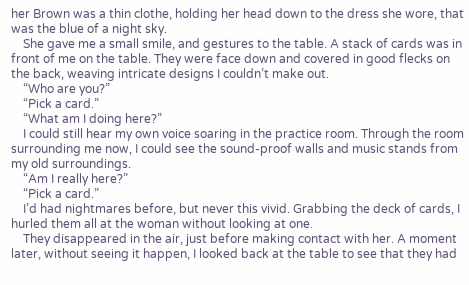her Brown was a thin clothe, holding her head down to the dress she wore, that was the blue of a night sky.
    She gave me a small smile, and gestures to the table. A stack of cards was in front of me on the table. They were face down and covered in good flecks on the back, weaving intricate designs I couldn’t make out.
    “Who are you?”
    “Pick a card.”
    “What am I doing here?”
    I could still hear my own voice soaring in the practice room. Through the room surrounding me now, I could see the sound-proof walls and music stands from my old surroundings.
    “Am I really here?”
    “Pick a card.”
    I’d had nightmares before, but never this vivid. Grabbing the deck of cards, I hurled them all at the woman without looking at one.
    They disappeared in the air, just before making contact with her. A moment later, without seeing it happen, I looked back at the table to see that they had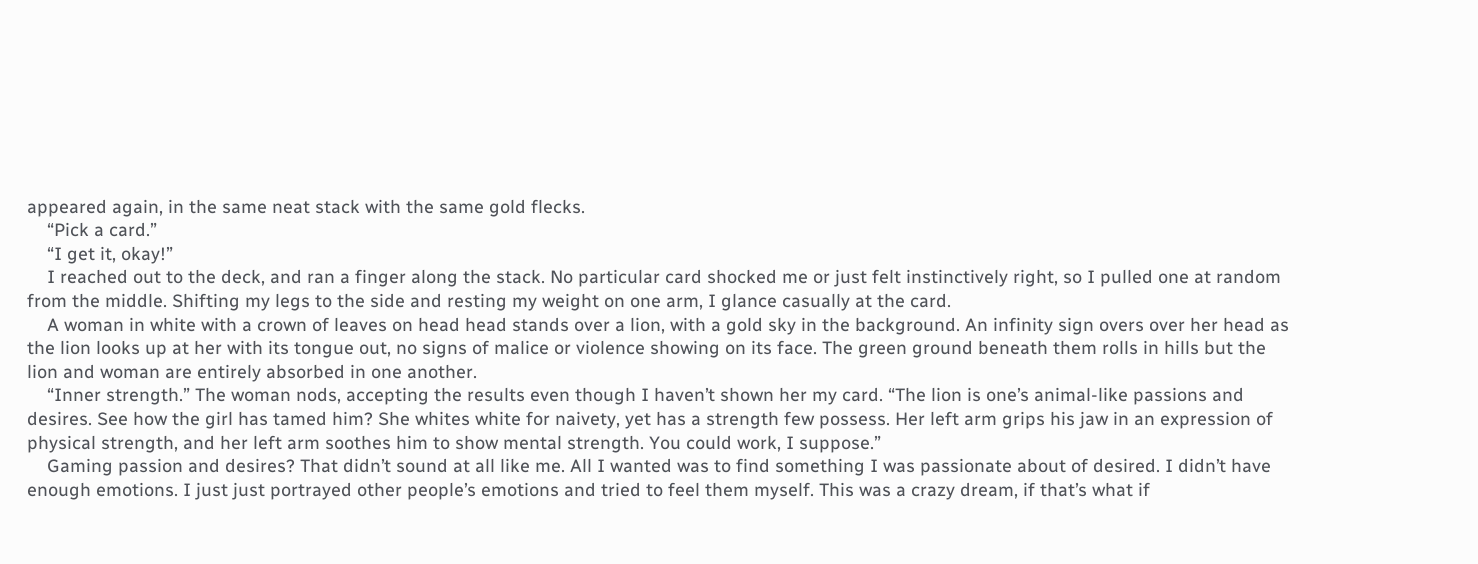appeared again, in the same neat stack with the same gold flecks.
    “Pick a card.”
    “I get it, okay!”
    I reached out to the deck, and ran a finger along the stack. No particular card shocked me or just felt instinctively right, so I pulled one at random from the middle. Shifting my legs to the side and resting my weight on one arm, I glance casually at the card.
    A woman in white with a crown of leaves on head head stands over a lion, with a gold sky in the background. An infinity sign overs over her head as the lion looks up at her with its tongue out, no signs of malice or violence showing on its face. The green ground beneath them rolls in hills but the lion and woman are entirely absorbed in one another.
    “Inner strength.” The woman nods, accepting the results even though I haven’t shown her my card. “The lion is one’s animal-like passions and desires. See how the girl has tamed him? She whites white for naivety, yet has a strength few possess. Her left arm grips his jaw in an expression of physical strength, and her left arm soothes him to show mental strength. You could work, I suppose.”
    Gaming passion and desires? That didn’t sound at all like me. All I wanted was to find something I was passionate about of desired. I didn’t have enough emotions. I just just portrayed other people’s emotions and tried to feel them myself. This was a crazy dream, if that’s what if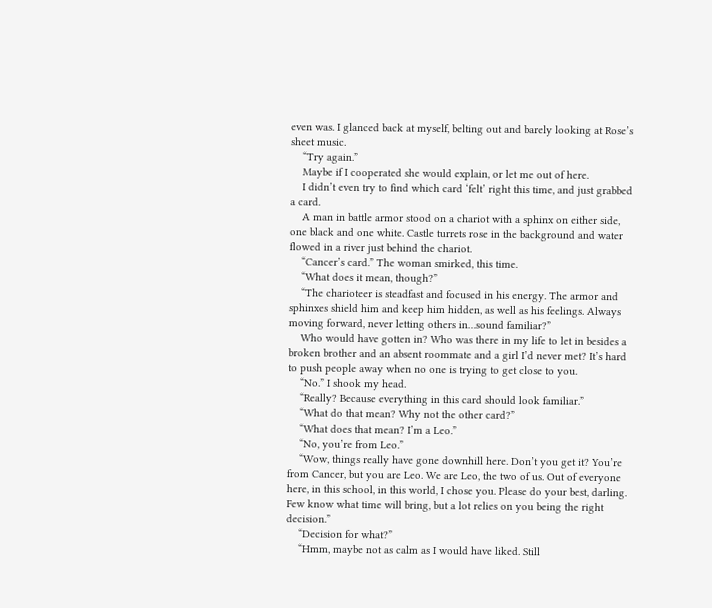even was. I glanced back at myself, belting out and barely looking at Rose’s sheet music.
    “Try again.”
    Maybe if I cooperated she would explain, or let me out of here.
    I didn’t even try to find which card ‘felt’ right this time, and just grabbed a card.
    A man in battle armor stood on a chariot with a sphinx on either side, one black and one white. Castle turrets rose in the background and water flowed in a river just behind the chariot.
    “Cancer’s card.” The woman smirked, this time.
    “What does it mean, though?”
    “The charioteer is steadfast and focused in his energy. The armor and sphinxes shield him and keep him hidden, as well as his feelings. Always moving forward, never letting others in…sound familiar?”
    Who would have gotten in? Who was there in my life to let in besides a broken brother and an absent roommate and a girl I’d never met? It’s hard to push people away when no one is trying to get close to you.
    “No.” I shook my head.
    “Really? Because everything in this card should look familiar.”
    “What do that mean? Why not the other card?”
    “What does that mean? I’m a Leo.”
    “No, you’re from Leo.”
    “Wow, things really have gone downhill here. Don’t you get it? You’re from Cancer, but you are Leo. We are Leo, the two of us. Out of everyone here, in this school, in this world, I chose you. Please do your best, darling. Few know what time will bring, but a lot relies on you being the right decision.”
    “Decision for what?”
    “Hmm, maybe not as calm as I would have liked. Still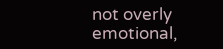not overly emotional,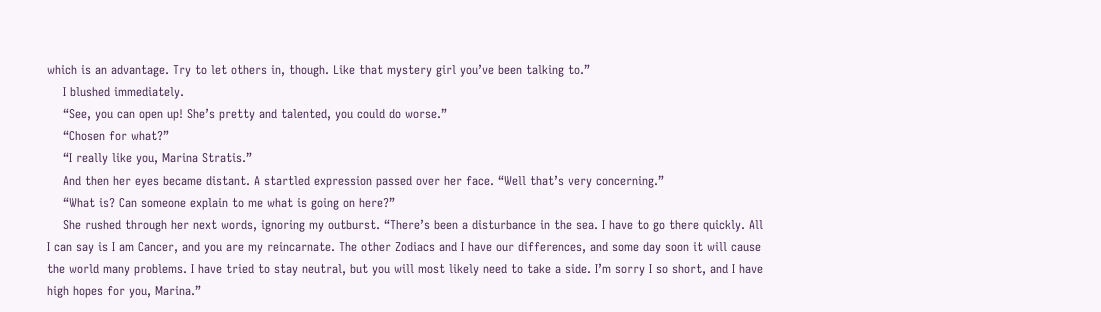which is an advantage. Try to let others in, though. Like that mystery girl you’ve been talking to.”
    I blushed immediately.
    “See, you can open up! She’s pretty and talented, you could do worse.”
    “Chosen for what?”
    “I really like you, Marina Stratis.”
    And then her eyes became distant. A startled expression passed over her face. “Well that’s very concerning.”
    “What is? Can someone explain to me what is going on here?”
    She rushed through her next words, ignoring my outburst. “There’s been a disturbance in the sea. I have to go there quickly. All I can say is I am Cancer, and you are my reincarnate. The other Zodiacs and I have our differences, and some day soon it will cause the world many problems. I have tried to stay neutral, but you will most likely need to take a side. I’m sorry I so short, and I have high hopes for you, Marina.”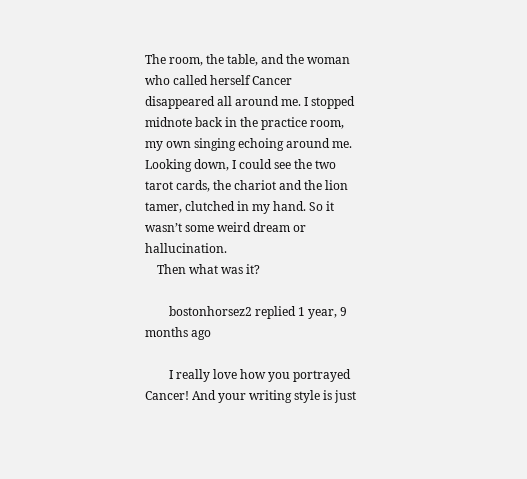The room, the table, and the woman who called herself Cancer disappeared all around me. I stopped midnote back in the practice room, my own singing echoing around me. Looking down, I could see the two tarot cards, the chariot and the lion tamer, clutched in my hand. So it wasn’t some weird dream or hallucination.
    Then what was it?

        bostonhorsez2 replied 1 year, 9 months ago

        I really love how you portrayed Cancer! And your writing style is just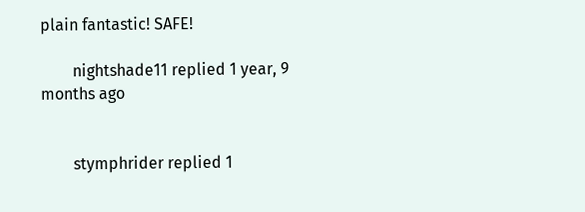plain fantastic! SAFE!

        nightshade11 replied 1 year, 9 months ago


        stymphrider replied 1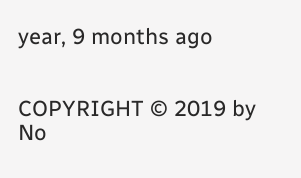year, 9 months ago


COPYRIGHT © 2019 by No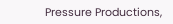Pressure Productions,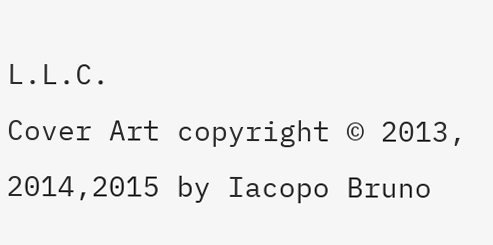L.L.C.
Cover Art copyright © 2013, 2014,2015 by Iacopo Bruno